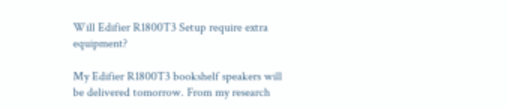Will Edifier R1800T3 Setup require extra equipment?

My Edifier R1800T3 bookshelf speakers will be delivered tomorrow. From my research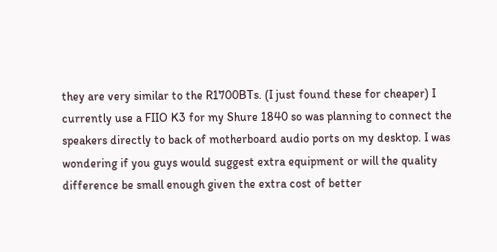they are very similar to the R1700BTs. (I just found these for cheaper) I currently use a FIIO K3 for my Shure 1840 so was planning to connect the speakers directly to back of motherboard audio ports on my desktop. I was wondering if you guys would suggest extra equipment or will the quality difference be small enough given the extra cost of better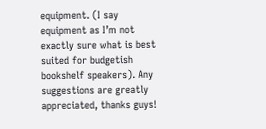equipment. (I say equipment as I’m not exactly sure what is best suited for budgetish bookshelf speakers). Any suggestions are greatly appreciated, thanks guys!